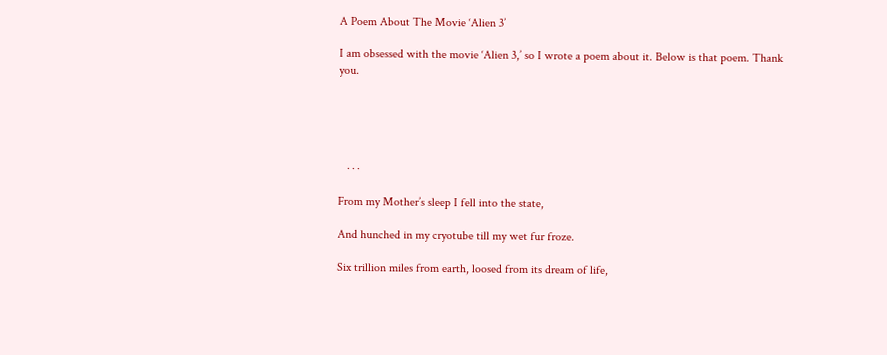A Poem About The Movie ‘Alien 3’

I am obsessed with the movie ‘Alien 3,’ so I wrote a poem about it. Below is that poem. Thank you.





   · · ·

From my Mother’s sleep I fell into the state,

And hunched in my cryotube till my wet fur froze.

Six trillion miles from earth, loosed from its dream of life,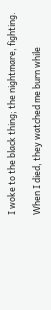I woke to the black thing; the nightmare, fighting.

When I died, they watched me burn while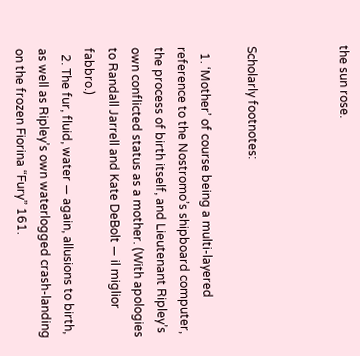the sun rose.



Scholarly footnotes:

  1. ‘Mother’ of course being a multi-layered reference to the Nostromo’s shipboard computer, the process of birth itself, and Lieutenant Ripley’s own conflicted status as a mother. (With apologies to Randall Jarrell and Kate DeBolt — il miglior fabbro.)
  2. The fur, fluid, water — again, allusions to birth, as well as Ripley’s own waterlogged crash-landing on the frozen Fiorina “Fury” 161.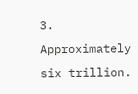3. Approximately six trillion.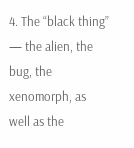4. The “black thing” — the alien, the bug, the xenomorph, as well as the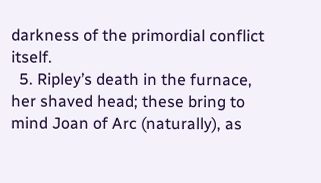darkness of the primordial conflict itself.
  5. Ripley’s death in the furnace, her shaved head; these bring to mind Joan of Arc (naturally), as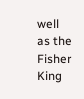well as the Fisher King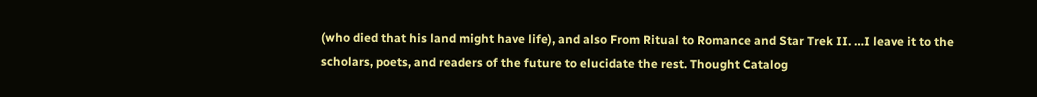(who died that his land might have life), and also From Ritual to Romance and Star Trek II. …I leave it to the scholars, poets, and readers of the future to elucidate the rest. Thought Catalog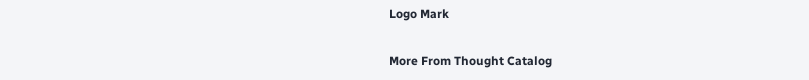Logo Mark

More From Thought Catalog